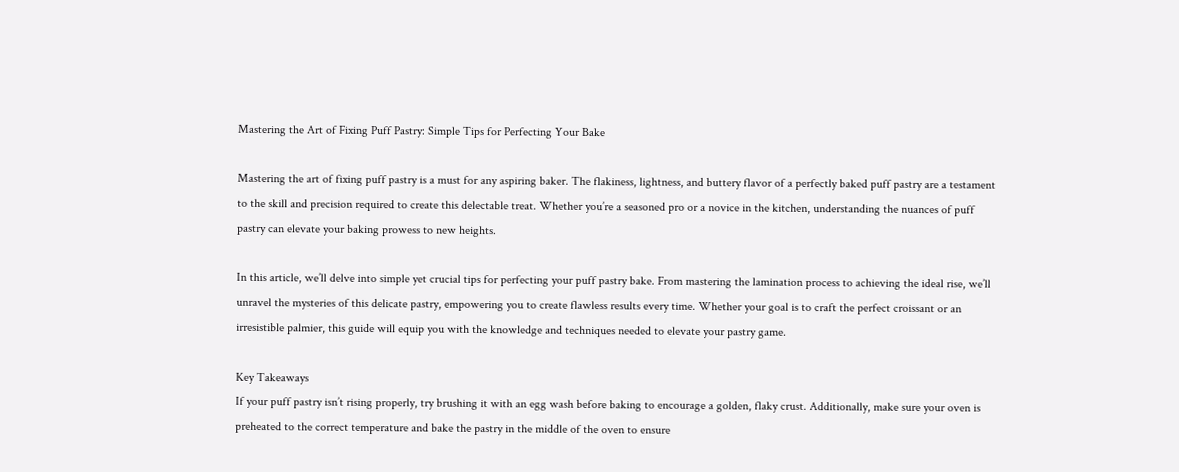Mastering the Art of Fixing Puff Pastry: Simple Tips for Perfecting Your Bake

Mastering the art of fixing puff pastry is a must for any aspiring baker. The flakiness, lightness, and buttery flavor of a perfectly baked puff pastry are a testament to the skill and precision required to create this delectable treat. Whether you’re a seasoned pro or a novice in the kitchen, understanding the nuances of puff pastry can elevate your baking prowess to new heights.

In this article, we’ll delve into simple yet crucial tips for perfecting your puff pastry bake. From mastering the lamination process to achieving the ideal rise, we’ll unravel the mysteries of this delicate pastry, empowering you to create flawless results every time. Whether your goal is to craft the perfect croissant or an irresistible palmier, this guide will equip you with the knowledge and techniques needed to elevate your pastry game.

Key Takeaways
If your puff pastry isn’t rising properly, try brushing it with an egg wash before baking to encourage a golden, flaky crust. Additionally, make sure your oven is preheated to the correct temperature and bake the pastry in the middle of the oven to ensure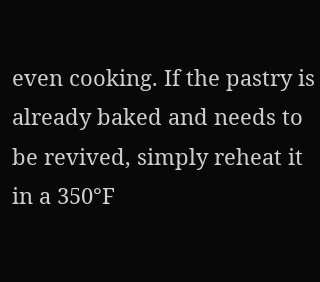even cooking. If the pastry is already baked and needs to be revived, simply reheat it in a 350°F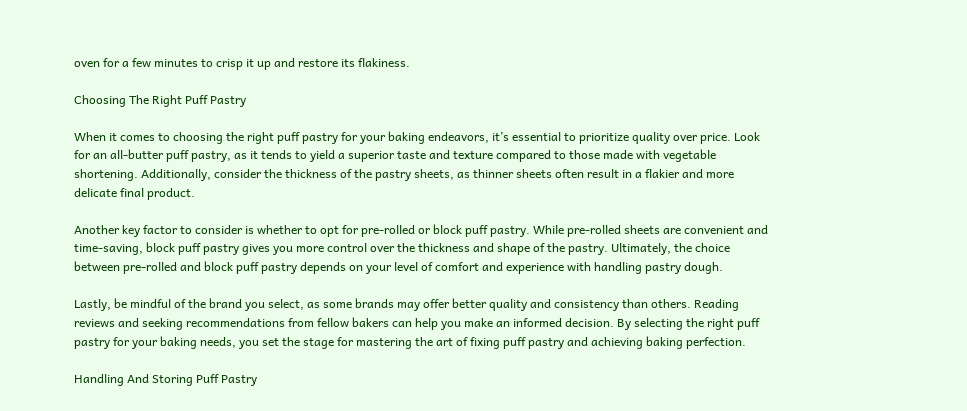oven for a few minutes to crisp it up and restore its flakiness.

Choosing The Right Puff Pastry

When it comes to choosing the right puff pastry for your baking endeavors, it’s essential to prioritize quality over price. Look for an all-butter puff pastry, as it tends to yield a superior taste and texture compared to those made with vegetable shortening. Additionally, consider the thickness of the pastry sheets, as thinner sheets often result in a flakier and more delicate final product.

Another key factor to consider is whether to opt for pre-rolled or block puff pastry. While pre-rolled sheets are convenient and time-saving, block puff pastry gives you more control over the thickness and shape of the pastry. Ultimately, the choice between pre-rolled and block puff pastry depends on your level of comfort and experience with handling pastry dough.

Lastly, be mindful of the brand you select, as some brands may offer better quality and consistency than others. Reading reviews and seeking recommendations from fellow bakers can help you make an informed decision. By selecting the right puff pastry for your baking needs, you set the stage for mastering the art of fixing puff pastry and achieving baking perfection.

Handling And Storing Puff Pastry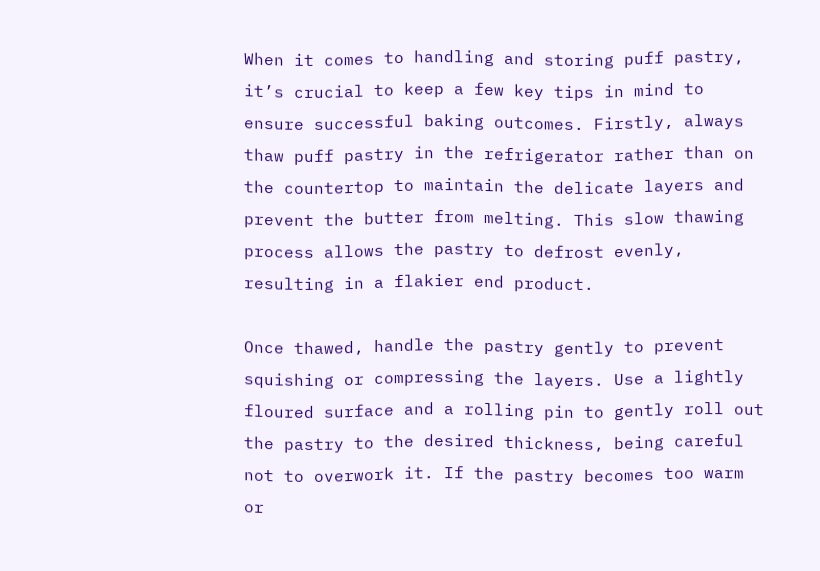When it comes to handling and storing puff pastry, it’s crucial to keep a few key tips in mind to ensure successful baking outcomes. Firstly, always thaw puff pastry in the refrigerator rather than on the countertop to maintain the delicate layers and prevent the butter from melting. This slow thawing process allows the pastry to defrost evenly, resulting in a flakier end product.

Once thawed, handle the pastry gently to prevent squishing or compressing the layers. Use a lightly floured surface and a rolling pin to gently roll out the pastry to the desired thickness, being careful not to overwork it. If the pastry becomes too warm or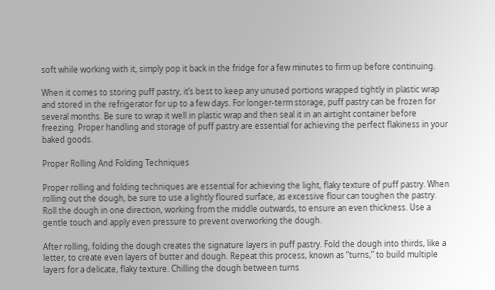soft while working with it, simply pop it back in the fridge for a few minutes to firm up before continuing.

When it comes to storing puff pastry, it’s best to keep any unused portions wrapped tightly in plastic wrap and stored in the refrigerator for up to a few days. For longer-term storage, puff pastry can be frozen for several months. Be sure to wrap it well in plastic wrap and then seal it in an airtight container before freezing. Proper handling and storage of puff pastry are essential for achieving the perfect flakiness in your baked goods.

Proper Rolling And Folding Techniques

Proper rolling and folding techniques are essential for achieving the light, flaky texture of puff pastry. When rolling out the dough, be sure to use a lightly floured surface, as excessive flour can toughen the pastry. Roll the dough in one direction, working from the middle outwards, to ensure an even thickness. Use a gentle touch and apply even pressure to prevent overworking the dough.

After rolling, folding the dough creates the signature layers in puff pastry. Fold the dough into thirds, like a letter, to create even layers of butter and dough. Repeat this process, known as “turns,” to build multiple layers for a delicate, flaky texture. Chilling the dough between turns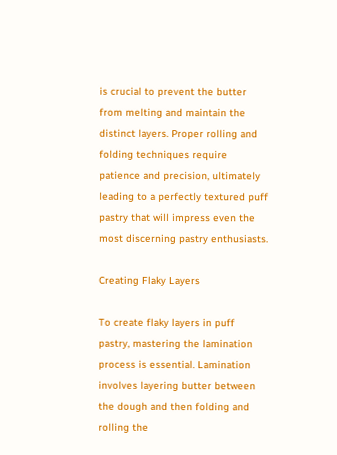is crucial to prevent the butter from melting and maintain the distinct layers. Proper rolling and folding techniques require patience and precision, ultimately leading to a perfectly textured puff pastry that will impress even the most discerning pastry enthusiasts.

Creating Flaky Layers

To create flaky layers in puff pastry, mastering the lamination process is essential. Lamination involves layering butter between the dough and then folding and rolling the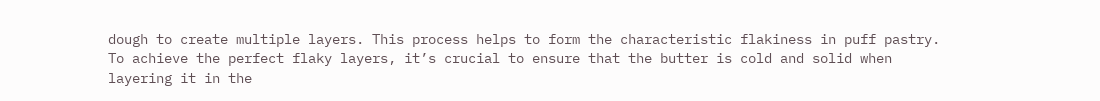dough to create multiple layers. This process helps to form the characteristic flakiness in puff pastry. To achieve the perfect flaky layers, it’s crucial to ensure that the butter is cold and solid when layering it in the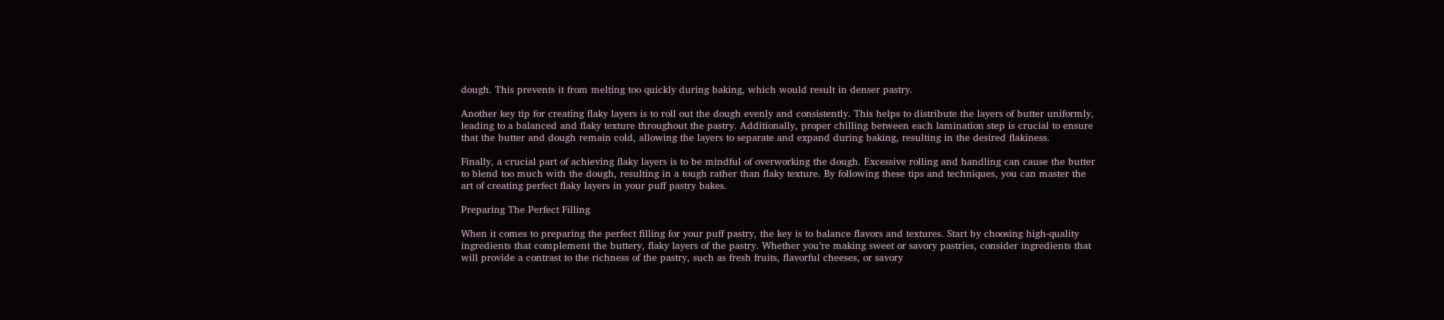dough. This prevents it from melting too quickly during baking, which would result in denser pastry.

Another key tip for creating flaky layers is to roll out the dough evenly and consistently. This helps to distribute the layers of butter uniformly, leading to a balanced and flaky texture throughout the pastry. Additionally, proper chilling between each lamination step is crucial to ensure that the butter and dough remain cold, allowing the layers to separate and expand during baking, resulting in the desired flakiness.

Finally, a crucial part of achieving flaky layers is to be mindful of overworking the dough. Excessive rolling and handling can cause the butter to blend too much with the dough, resulting in a tough rather than flaky texture. By following these tips and techniques, you can master the art of creating perfect flaky layers in your puff pastry bakes.

Preparing The Perfect Filling

When it comes to preparing the perfect filling for your puff pastry, the key is to balance flavors and textures. Start by choosing high-quality ingredients that complement the buttery, flaky layers of the pastry. Whether you’re making sweet or savory pastries, consider ingredients that will provide a contrast to the richness of the pastry, such as fresh fruits, flavorful cheeses, or savory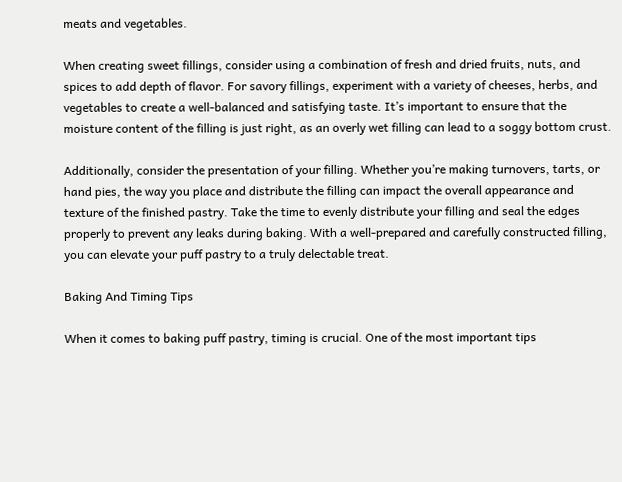meats and vegetables.

When creating sweet fillings, consider using a combination of fresh and dried fruits, nuts, and spices to add depth of flavor. For savory fillings, experiment with a variety of cheeses, herbs, and vegetables to create a well-balanced and satisfying taste. It’s important to ensure that the moisture content of the filling is just right, as an overly wet filling can lead to a soggy bottom crust.

Additionally, consider the presentation of your filling. Whether you’re making turnovers, tarts, or hand pies, the way you place and distribute the filling can impact the overall appearance and texture of the finished pastry. Take the time to evenly distribute your filling and seal the edges properly to prevent any leaks during baking. With a well-prepared and carefully constructed filling, you can elevate your puff pastry to a truly delectable treat.

Baking And Timing Tips

When it comes to baking puff pastry, timing is crucial. One of the most important tips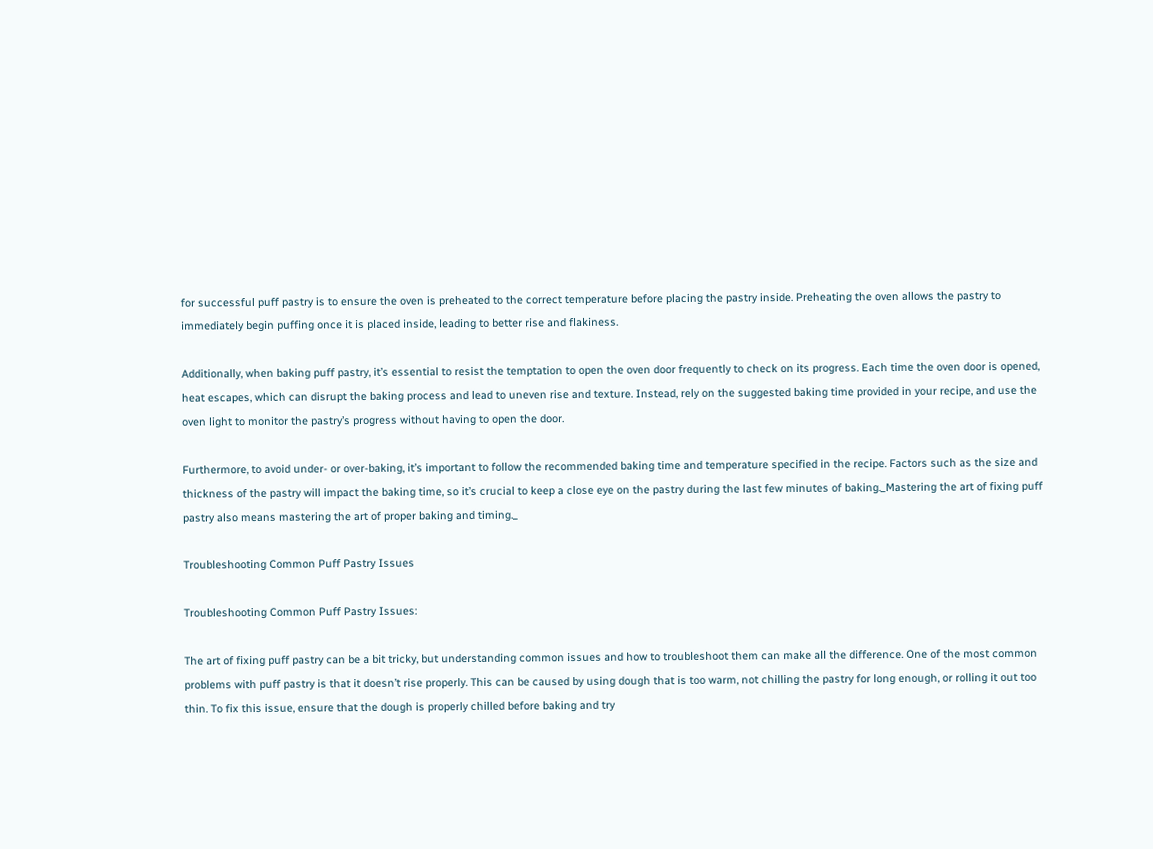for successful puff pastry is to ensure the oven is preheated to the correct temperature before placing the pastry inside. Preheating the oven allows the pastry to immediately begin puffing once it is placed inside, leading to better rise and flakiness.

Additionally, when baking puff pastry, it’s essential to resist the temptation to open the oven door frequently to check on its progress. Each time the oven door is opened, heat escapes, which can disrupt the baking process and lead to uneven rise and texture. Instead, rely on the suggested baking time provided in your recipe, and use the oven light to monitor the pastry’s progress without having to open the door.

Furthermore, to avoid under- or over-baking, it’s important to follow the recommended baking time and temperature specified in the recipe. Factors such as the size and thickness of the pastry will impact the baking time, so it’s crucial to keep a close eye on the pastry during the last few minutes of baking._Mastering the art of fixing puff pastry also means mastering the art of proper baking and timing._

Troubleshooting Common Puff Pastry Issues

Troubleshooting Common Puff Pastry Issues:

The art of fixing puff pastry can be a bit tricky, but understanding common issues and how to troubleshoot them can make all the difference. One of the most common problems with puff pastry is that it doesn’t rise properly. This can be caused by using dough that is too warm, not chilling the pastry for long enough, or rolling it out too thin. To fix this issue, ensure that the dough is properly chilled before baking and try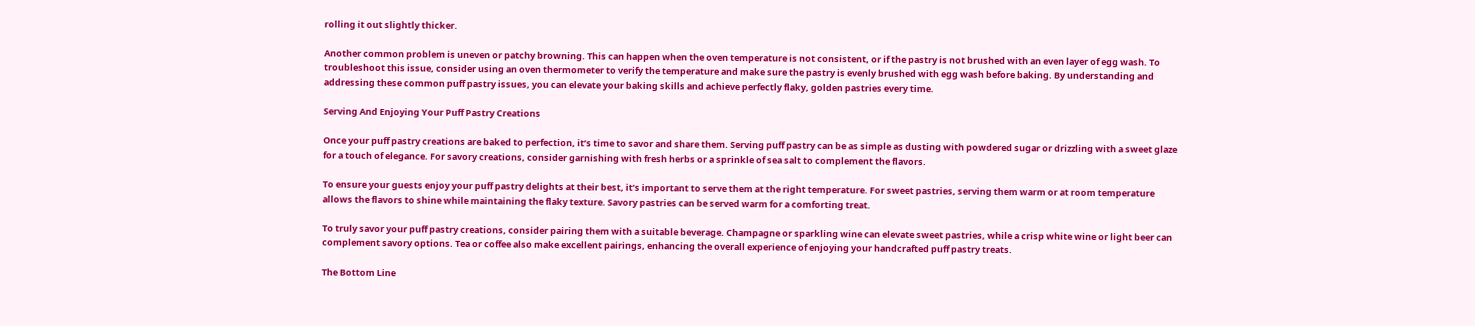rolling it out slightly thicker.

Another common problem is uneven or patchy browning. This can happen when the oven temperature is not consistent, or if the pastry is not brushed with an even layer of egg wash. To troubleshoot this issue, consider using an oven thermometer to verify the temperature and make sure the pastry is evenly brushed with egg wash before baking. By understanding and addressing these common puff pastry issues, you can elevate your baking skills and achieve perfectly flaky, golden pastries every time.

Serving And Enjoying Your Puff Pastry Creations

Once your puff pastry creations are baked to perfection, it’s time to savor and share them. Serving puff pastry can be as simple as dusting with powdered sugar or drizzling with a sweet glaze for a touch of elegance. For savory creations, consider garnishing with fresh herbs or a sprinkle of sea salt to complement the flavors.

To ensure your guests enjoy your puff pastry delights at their best, it’s important to serve them at the right temperature. For sweet pastries, serving them warm or at room temperature allows the flavors to shine while maintaining the flaky texture. Savory pastries can be served warm for a comforting treat.

To truly savor your puff pastry creations, consider pairing them with a suitable beverage. Champagne or sparkling wine can elevate sweet pastries, while a crisp white wine or light beer can complement savory options. Tea or coffee also make excellent pairings, enhancing the overall experience of enjoying your handcrafted puff pastry treats.

The Bottom Line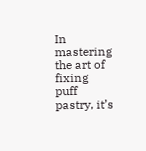In mastering the art of fixing puff pastry, it’s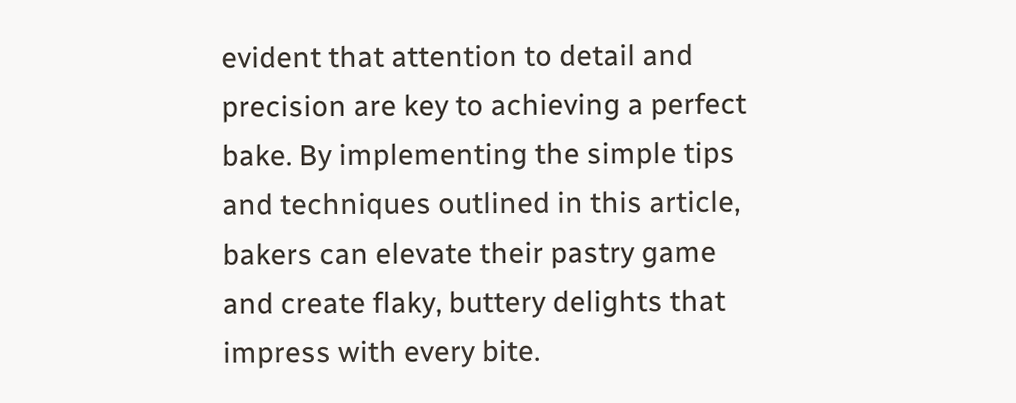evident that attention to detail and precision are key to achieving a perfect bake. By implementing the simple tips and techniques outlined in this article, bakers can elevate their pastry game and create flaky, buttery delights that impress with every bite.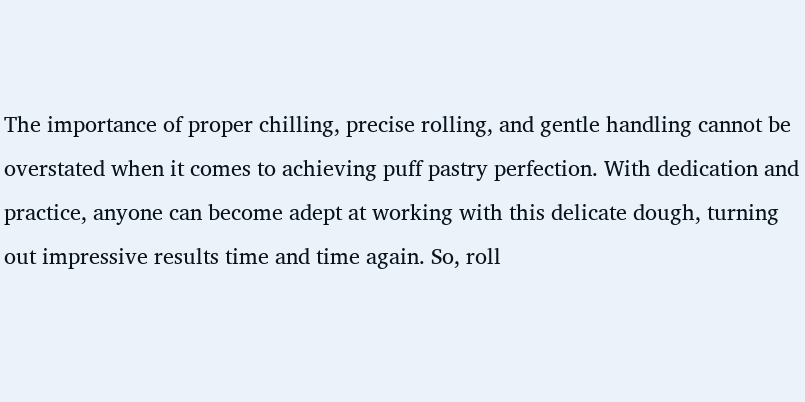The importance of proper chilling, precise rolling, and gentle handling cannot be overstated when it comes to achieving puff pastry perfection. With dedication and practice, anyone can become adept at working with this delicate dough, turning out impressive results time and time again. So, roll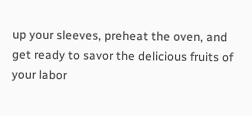up your sleeves, preheat the oven, and get ready to savor the delicious fruits of your labor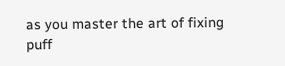as you master the art of fixing puff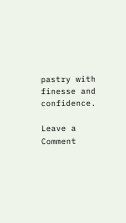pastry with finesse and confidence.

Leave a Comment